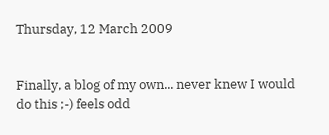Thursday, 12 March 2009


Finally, a blog of my own... never knew I would do this ;-) feels odd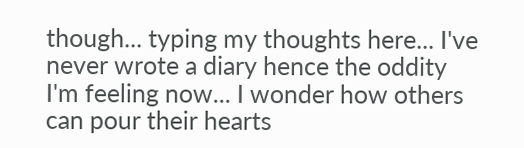though... typing my thoughts here... I've never wrote a diary hence the oddity I'm feeling now... I wonder how others can pour their hearts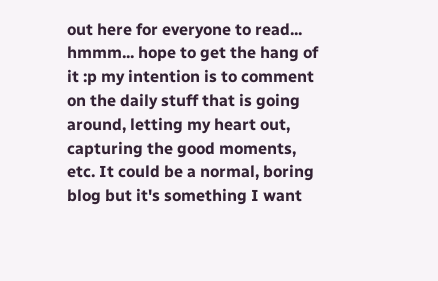out here for everyone to read... hmmm... hope to get the hang of it :p my intention is to comment on the daily stuff that is going around, letting my heart out, capturing the good moments, etc. It could be a normal, boring blog but it's something I want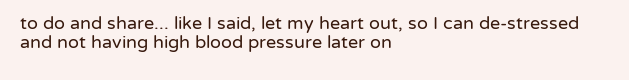to do and share... like I said, let my heart out, so I can de-stressed and not having high blood pressure later on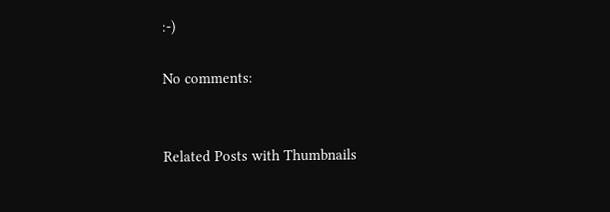:-)

No comments:


Related Posts with Thumbnails